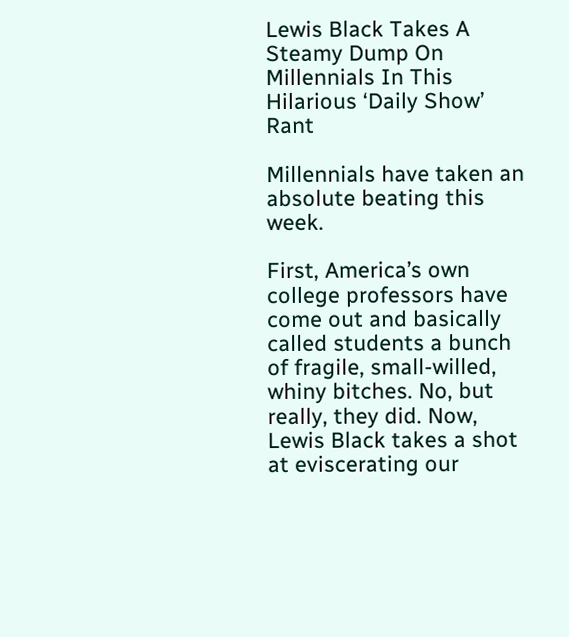Lewis Black Takes A Steamy Dump On Millennials In This Hilarious ‘Daily Show’ Rant

Millennials have taken an absolute beating this week.

First, America’s own college professors have come out and basically called students a bunch of fragile, small-willed, whiny bitches. No, but really, they did. Now, Lewis Black takes a shot at eviscerating our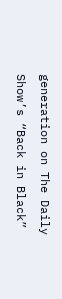generation on The Daily Show’s “Back in Black”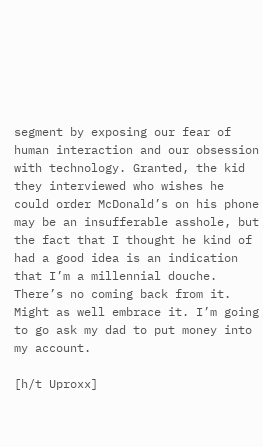segment by exposing our fear of human interaction and our obsession with technology. Granted, the kid they interviewed who wishes he could order McDonald’s on his phone may be an insufferable asshole, but the fact that I thought he kind of had a good idea is an indication that I’m a millennial douche. There’s no coming back from it. Might as well embrace it. I’m going to go ask my dad to put money into my account.

[h/t Uproxx]